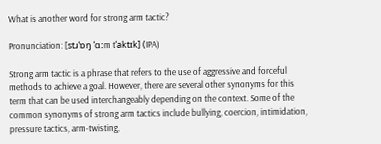What is another word for strong arm tactic?

Pronunciation: [stɹˈɒŋ ˈɑːm tˈaktɪk] (IPA)

Strong arm tactic is a phrase that refers to the use of aggressive and forceful methods to achieve a goal. However, there are several other synonyms for this term that can be used interchangeably depending on the context. Some of the common synonyms of strong arm tactics include bullying, coercion, intimidation, pressure tactics, arm-twisting,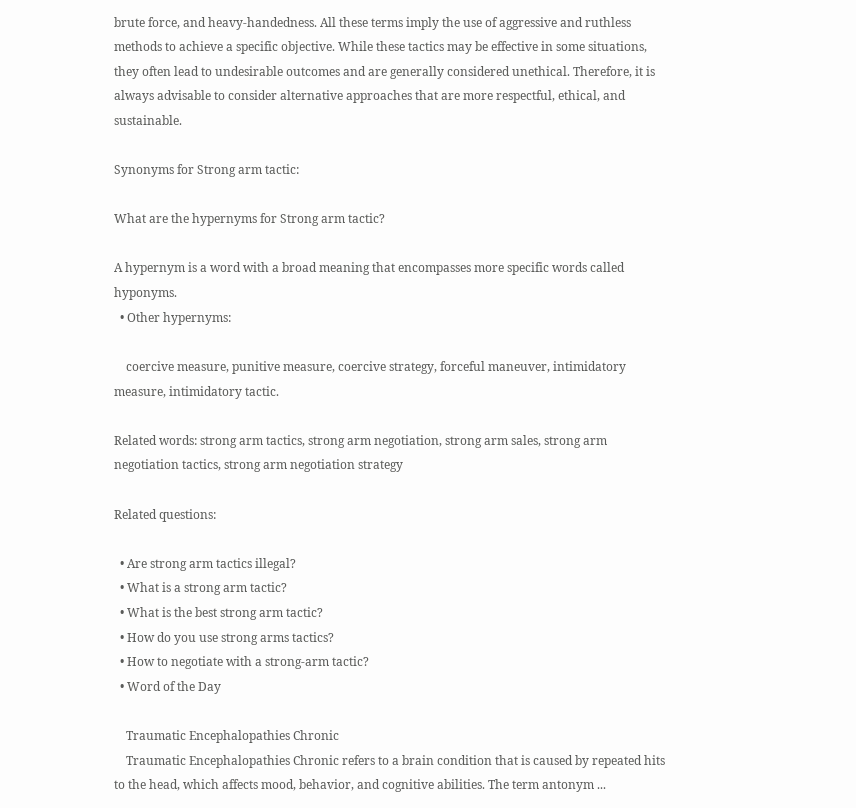brute force, and heavy-handedness. All these terms imply the use of aggressive and ruthless methods to achieve a specific objective. While these tactics may be effective in some situations, they often lead to undesirable outcomes and are generally considered unethical. Therefore, it is always advisable to consider alternative approaches that are more respectful, ethical, and sustainable.

Synonyms for Strong arm tactic:

What are the hypernyms for Strong arm tactic?

A hypernym is a word with a broad meaning that encompasses more specific words called hyponyms.
  • Other hypernyms:

    coercive measure, punitive measure, coercive strategy, forceful maneuver, intimidatory measure, intimidatory tactic.

Related words: strong arm tactics, strong arm negotiation, strong arm sales, strong arm negotiation tactics, strong arm negotiation strategy

Related questions:

  • Are strong arm tactics illegal?
  • What is a strong arm tactic?
  • What is the best strong arm tactic?
  • How do you use strong arms tactics?
  • How to negotiate with a strong-arm tactic?
  • Word of the Day

    Traumatic Encephalopathies Chronic
    Traumatic Encephalopathies Chronic refers to a brain condition that is caused by repeated hits to the head, which affects mood, behavior, and cognitive abilities. The term antonym ...